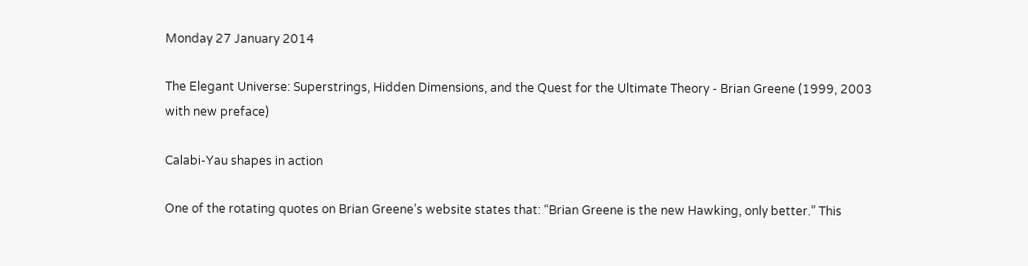Monday 27 January 2014

The Elegant Universe: Superstrings, Hidden Dimensions, and the Quest for the Ultimate Theory - Brian Greene (1999, 2003 with new preface)

Calabi-Yau shapes in action

One of the rotating quotes on Brian Greene’s website states that: “Brian Greene is the new Hawking, only better.” This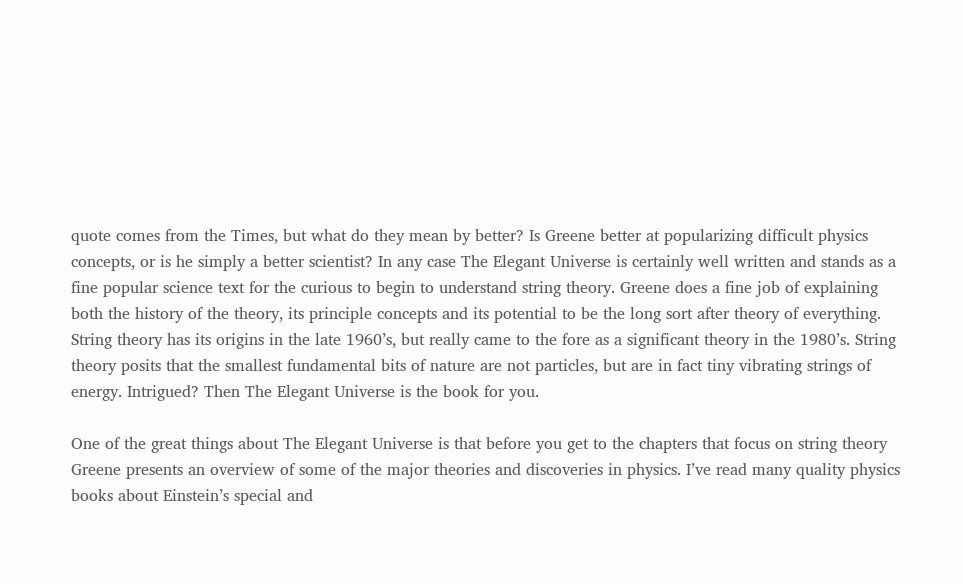quote comes from the Times, but what do they mean by better? Is Greene better at popularizing difficult physics concepts, or is he simply a better scientist? In any case The Elegant Universe is certainly well written and stands as a fine popular science text for the curious to begin to understand string theory. Greene does a fine job of explaining both the history of the theory, its principle concepts and its potential to be the long sort after theory of everything. String theory has its origins in the late 1960’s, but really came to the fore as a significant theory in the 1980’s. String theory posits that the smallest fundamental bits of nature are not particles, but are in fact tiny vibrating strings of energy. Intrigued? Then The Elegant Universe is the book for you.

One of the great things about The Elegant Universe is that before you get to the chapters that focus on string theory Greene presents an overview of some of the major theories and discoveries in physics. I’ve read many quality physics books about Einstein’s special and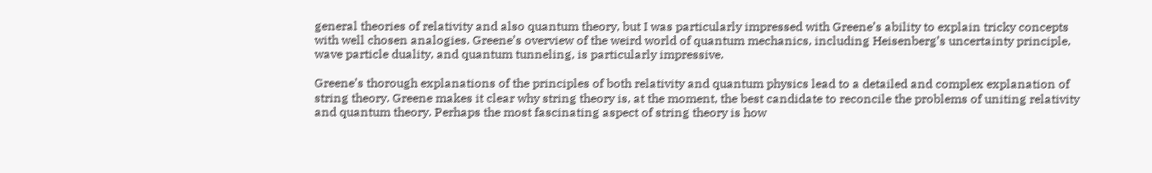general theories of relativity and also quantum theory, but I was particularly impressed with Greene’s ability to explain tricky concepts with well chosen analogies. Greene’s overview of the weird world of quantum mechanics, including Heisenberg’s uncertainty principle, wave particle duality, and quantum tunneling, is particularly impressive.

Greene’s thorough explanations of the principles of both relativity and quantum physics lead to a detailed and complex explanation of string theory. Greene makes it clear why string theory is, at the moment, the best candidate to reconcile the problems of uniting relativity and quantum theory. Perhaps the most fascinating aspect of string theory is how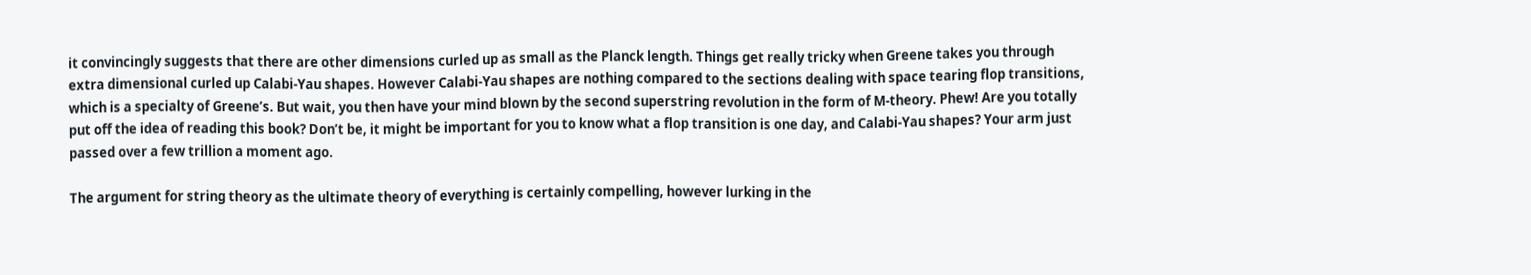it convincingly suggests that there are other dimensions curled up as small as the Planck length. Things get really tricky when Greene takes you through extra dimensional curled up Calabi-Yau shapes. However Calabi-Yau shapes are nothing compared to the sections dealing with space tearing flop transitions, which is a specialty of Greene’s. But wait, you then have your mind blown by the second superstring revolution in the form of M-theory. Phew! Are you totally put off the idea of reading this book? Don’t be, it might be important for you to know what a flop transition is one day, and Calabi-Yau shapes? Your arm just passed over a few trillion a moment ago.

The argument for string theory as the ultimate theory of everything is certainly compelling, however lurking in the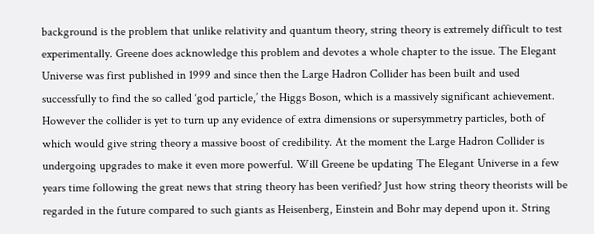background is the problem that unlike relativity and quantum theory, string theory is extremely difficult to test experimentally. Greene does acknowledge this problem and devotes a whole chapter to the issue. The Elegant Universe was first published in 1999 and since then the Large Hadron Collider has been built and used successfully to find the so called ‘god particle,’ the Higgs Boson, which is a massively significant achievement. However the collider is yet to turn up any evidence of extra dimensions or supersymmetry particles, both of which would give string theory a massive boost of credibility. At the moment the Large Hadron Collider is undergoing upgrades to make it even more powerful. Will Greene be updating The Elegant Universe in a few years time following the great news that string theory has been verified? Just how string theory theorists will be regarded in the future compared to such giants as Heisenberg, Einstein and Bohr may depend upon it. String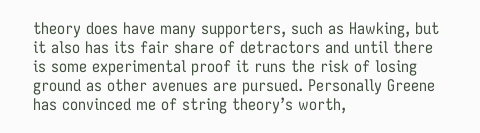theory does have many supporters, such as Hawking, but it also has its fair share of detractors and until there is some experimental proof it runs the risk of losing ground as other avenues are pursued. Personally Greene has convinced me of string theory’s worth,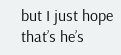but I just hope that’s he’s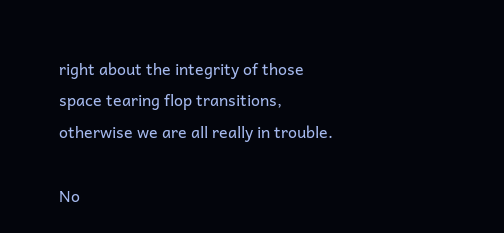right about the integrity of those space tearing flop transitions, otherwise we are all really in trouble.

No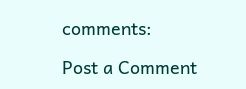comments:

Post a Comment